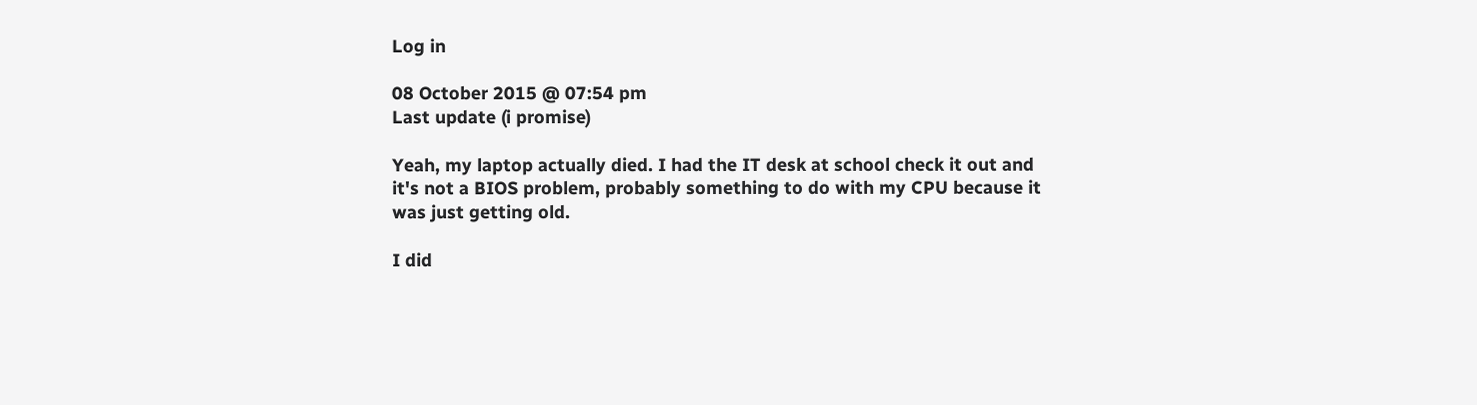Log in

08 October 2015 @ 07:54 pm
Last update (i promise)

Yeah, my laptop actually died. I had the IT desk at school check it out and it's not a BIOS problem, probably something to do with my CPU because it was just getting old.

I did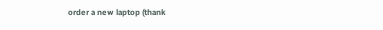order a new laptop (thank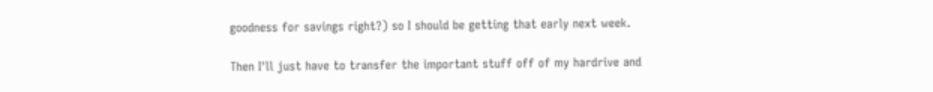goodness for savings right?) so I should be getting that early next week.

Then I'll just have to transfer the important stuff off of my hardrive and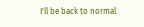I'll be back to normal.